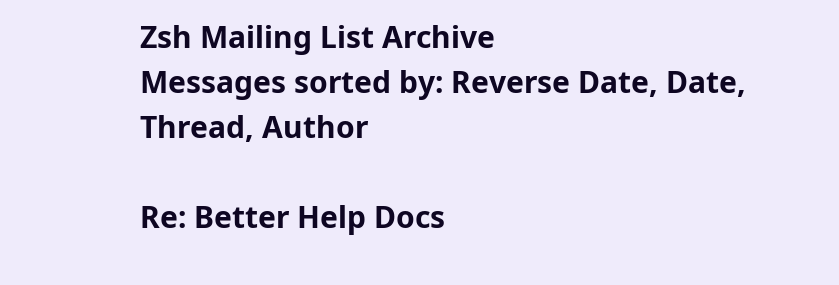Zsh Mailing List Archive
Messages sorted by: Reverse Date, Date, Thread, Author

Re: Better Help Docs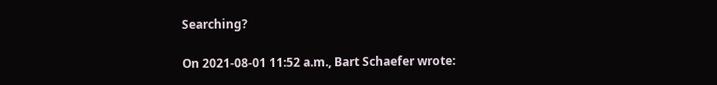Searching?

On 2021-08-01 11:52 a.m., Bart Schaefer wrote: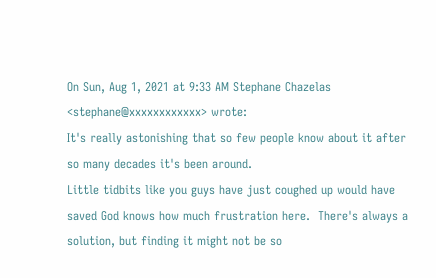On Sun, Aug 1, 2021 at 9:33 AM Stephane Chazelas <stephane@xxxxxxxxxxxx> wrote:
It's really astonishing that so few people know about it after
so many decades it's been around.
Little tidbits like you guys have just coughed up would have saved God knows how much frustration here.  There's always a solution, but finding it might not be so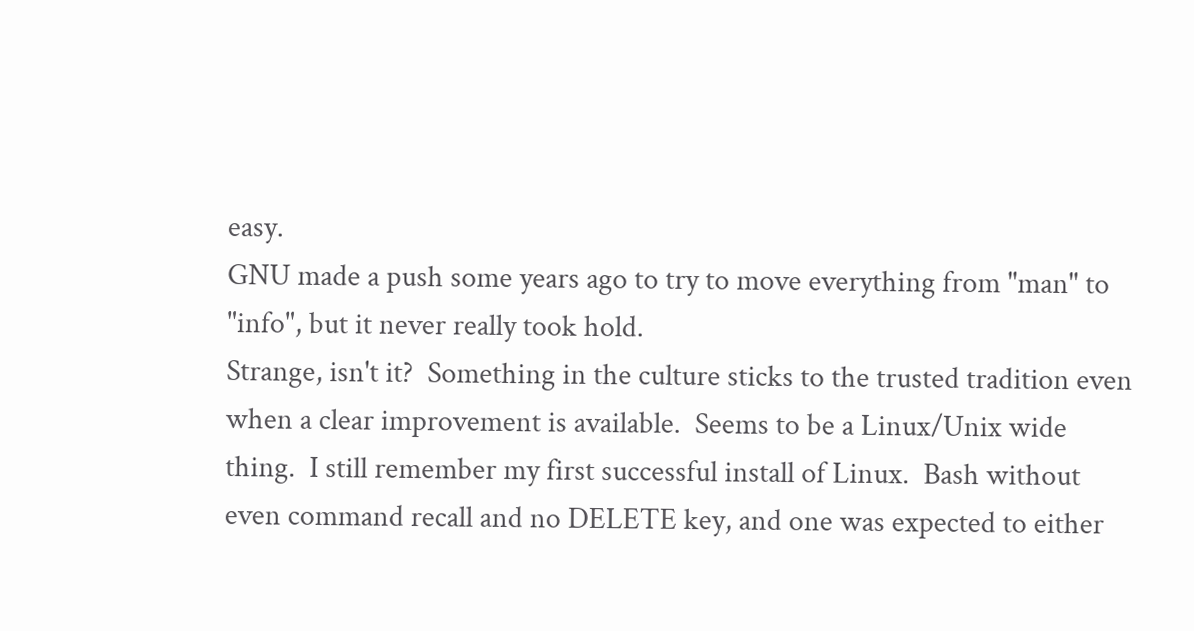easy.
GNU made a push some years ago to try to move everything from "man" to
"info", but it never really took hold.
Strange, isn't it?  Something in the culture sticks to the trusted tradition even when a clear improvement is available.  Seems to be a Linux/Unix wide thing.  I still remember my first successful install of Linux.  Bash without even command recall and no DELETE key, and one was expected to either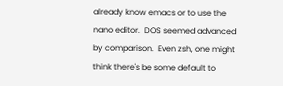already know emacs or to use the nano editor.  DOS seemed advanced by comparison.  Even zsh, one might think there's be some default to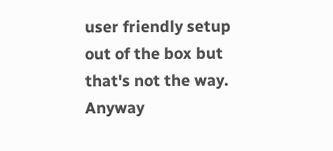user friendly setup out of the box but that's not the way.  Anyway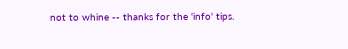not to whine -- thanks for the 'info' tips.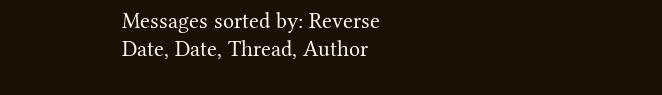Messages sorted by: Reverse Date, Date, Thread, Author